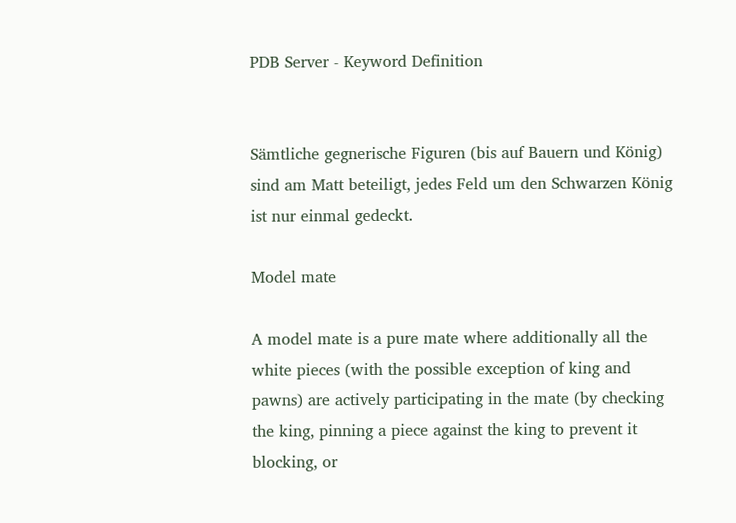PDB Server - Keyword Definition


Sämtliche gegnerische Figuren (bis auf Bauern und König) sind am Matt beteiligt, jedes Feld um den Schwarzen König ist nur einmal gedeckt.

Model mate

A model mate is a pure mate where additionally all the white pieces (with the possible exception of king and pawns) are actively participating in the mate (by checking the king, pinning a piece against the king to prevent it blocking, or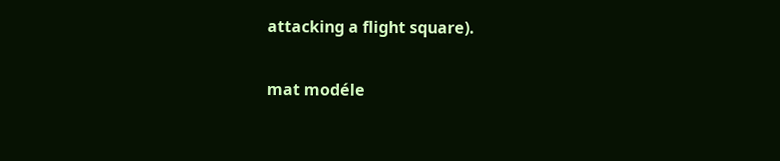attacking a flight square).

mat modéle